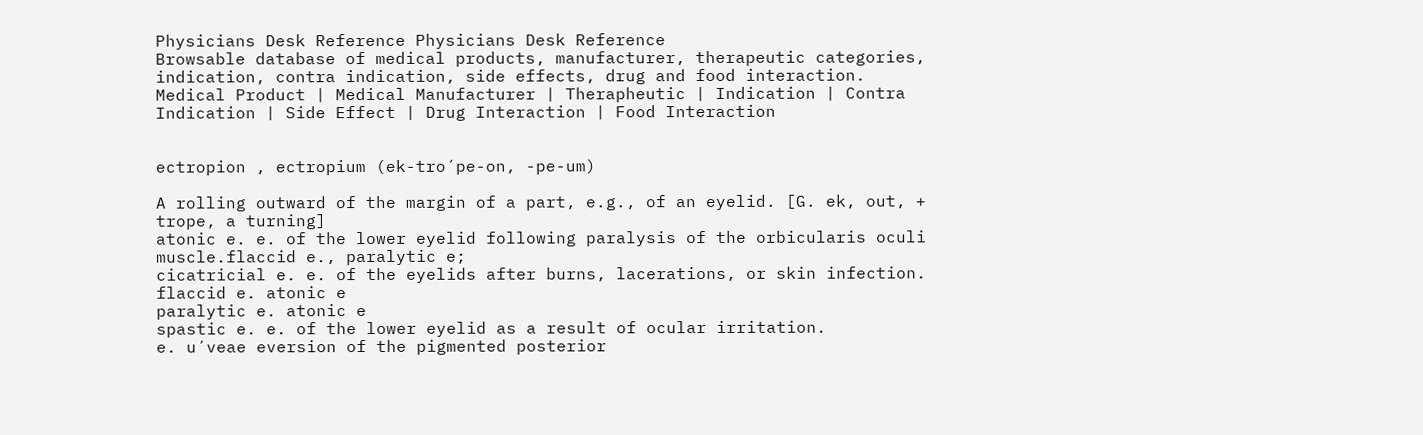Physicians Desk Reference Physicians Desk Reference
Browsable database of medical products, manufacturer, therapeutic categories, indication, contra indication, side effects, drug and food interaction.
Medical Product | Medical Manufacturer | Therapheutic | Indication | Contra Indication | Side Effect | Drug Interaction | Food Interaction


ectropion , ectropium (ek-tro´pe-on, -pe-um)

A rolling outward of the margin of a part, e.g., of an eyelid. [G. ek, out, + trope, a turning]
atonic e. e. of the lower eyelid following paralysis of the orbicularis oculi muscle.flaccid e., paralytic e;
cicatricial e. e. of the eyelids after burns, lacerations, or skin infection.
flaccid e. atonic e
paralytic e. atonic e
spastic e. e. of the lower eyelid as a result of ocular irritation.
e. u´veae eversion of the pigmented posterior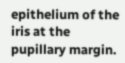epithelium of the iris at the pupillary margin.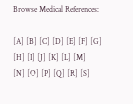Browse Medical References:

[A] [B] [C] [D] [E] [F] [G] [H] [I] [J] [K] [L] [M]
[N] [O] [P] [Q] [R] [S]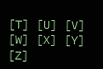[T] [U] [V] [W] [X] [Y] [Z]